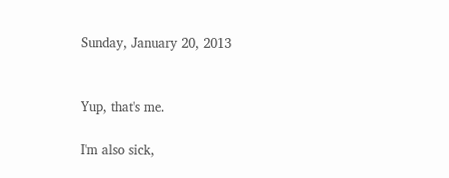Sunday, January 20, 2013


Yup, that's me.

I'm also sick,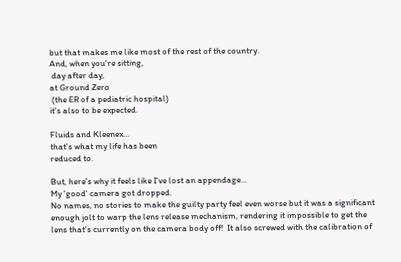but that makes me like most of the rest of the country.
And, when you're sitting,
 day after day,
at Ground Zero
 (the ER of a pediatric hospital)
it's also to be expected.

Fluids and Kleenex...
that's what my life has been
reduced to.

But, here's why it feels like I've lost an appendage...
My 'good' camera got dropped.
No names, no stories to make the guilty party feel even worse but it was a significant enough jolt to warp the lens release mechanism, rendering it impossible to get the lens that's currently on the camera body off!  It also screwed with the calibration of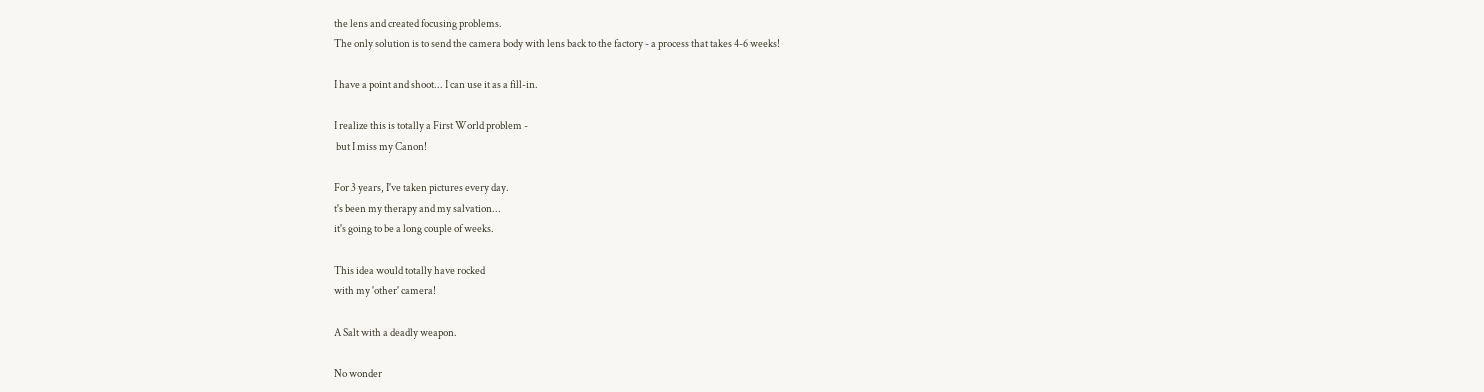the lens and created focusing problems.
The only solution is to send the camera body with lens back to the factory - a process that takes 4-6 weeks!

I have a point and shoot... I can use it as a fill-in.

I realize this is totally a First World problem -
 but I miss my Canon!

For 3 years, I've taken pictures every day.
t's been my therapy and my salvation...
it's going to be a long couple of weeks.

This idea would totally have rocked
with my 'other' camera!

A Salt with a deadly weapon.

No wonder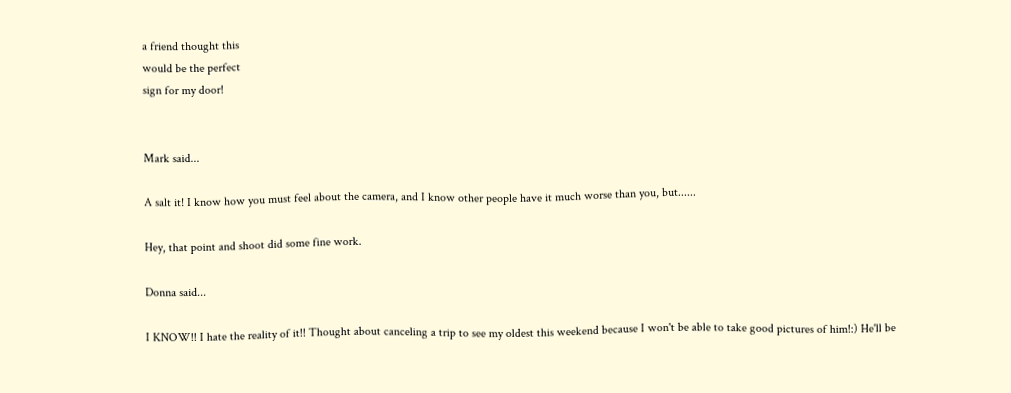a friend thought this
would be the perfect
sign for my door!


Mark said...

A salt it! I know how you must feel about the camera, and I know other people have it much worse than you, but......

Hey, that point and shoot did some fine work.

Donna said...

I KNOW!! I hate the reality of it!! Thought about canceling a trip to see my oldest this weekend because I won't be able to take good pictures of him!:) He'll be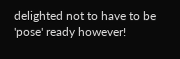delighted not to have to be 'pose' ready however!